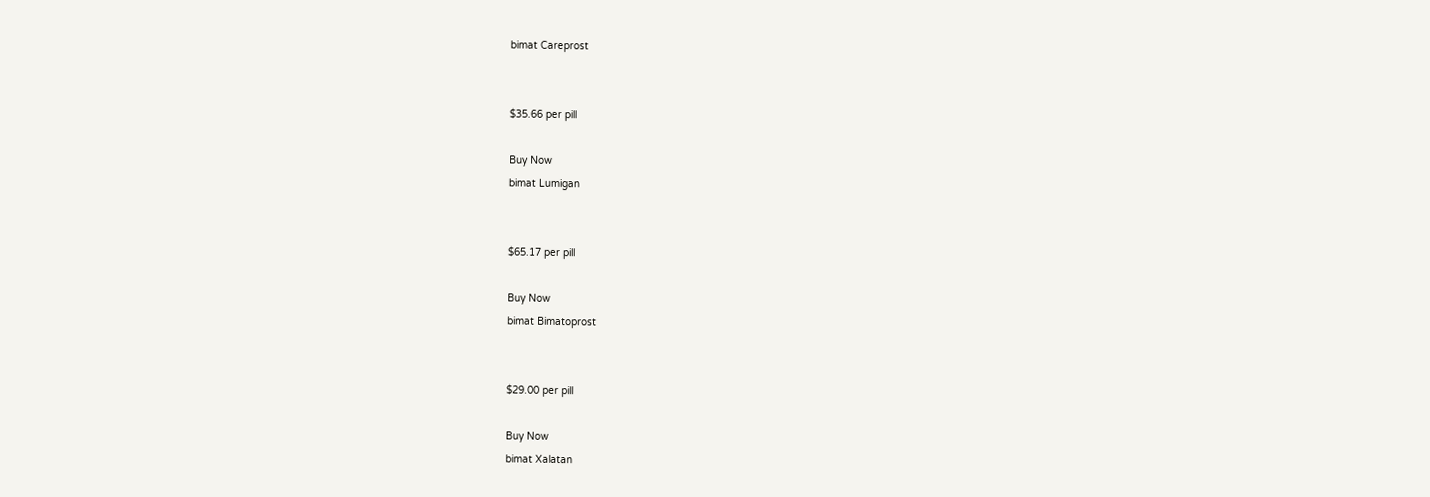bimat Careprost


$35.66 per pill

Buy Now
bimat Lumigan


$65.17 per pill

Buy Now
bimat Bimatoprost


$29.00 per pill

Buy Now
bimat Xalatan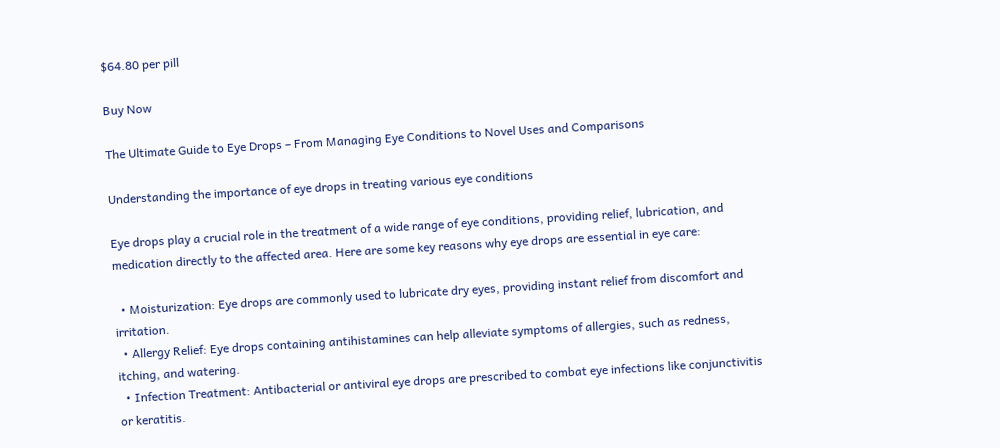$64.80 per pill

Buy Now

The Ultimate Guide to Eye Drops – From Managing Eye Conditions to Novel Uses and Comparisons

Understanding the importance of eye drops in treating various eye conditions

Eye drops play a crucial role in the treatment of a wide range of eye conditions, providing relief, lubrication, and medication directly to the affected area. Here are some key reasons why eye drops are essential in eye care:

  • Moisturization: Eye drops are commonly used to lubricate dry eyes, providing instant relief from discomfort and irritation.
  • Allergy Relief: Eye drops containing antihistamines can help alleviate symptoms of allergies, such as redness, itching, and watering.
  • Infection Treatment: Antibacterial or antiviral eye drops are prescribed to combat eye infections like conjunctivitis or keratitis.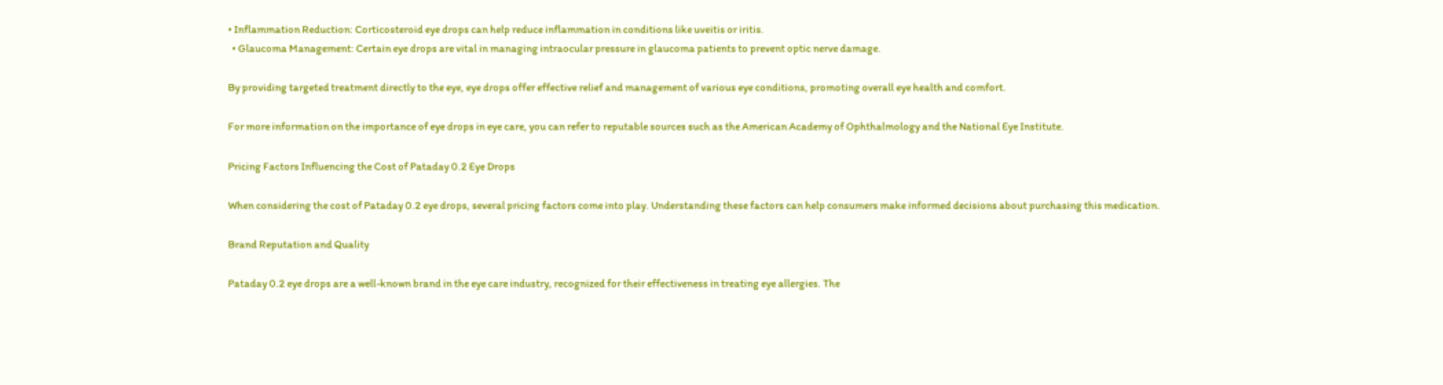• Inflammation Reduction: Corticosteroid eye drops can help reduce inflammation in conditions like uveitis or iritis.
  • Glaucoma Management: Certain eye drops are vital in managing intraocular pressure in glaucoma patients to prevent optic nerve damage.

By providing targeted treatment directly to the eye, eye drops offer effective relief and management of various eye conditions, promoting overall eye health and comfort.

For more information on the importance of eye drops in eye care, you can refer to reputable sources such as the American Academy of Ophthalmology and the National Eye Institute.

Pricing Factors Influencing the Cost of Pataday 0.2 Eye Drops

When considering the cost of Pataday 0.2 eye drops, several pricing factors come into play. Understanding these factors can help consumers make informed decisions about purchasing this medication.

Brand Reputation and Quality

Pataday 0.2 eye drops are a well-known brand in the eye care industry, recognized for their effectiveness in treating eye allergies. The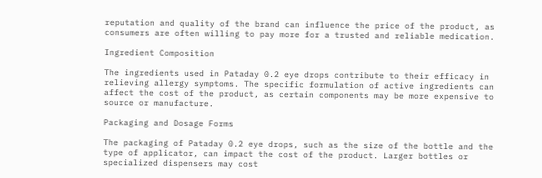reputation and quality of the brand can influence the price of the product, as consumers are often willing to pay more for a trusted and reliable medication.

Ingredient Composition

The ingredients used in Pataday 0.2 eye drops contribute to their efficacy in relieving allergy symptoms. The specific formulation of active ingredients can affect the cost of the product, as certain components may be more expensive to source or manufacture.

Packaging and Dosage Forms

The packaging of Pataday 0.2 eye drops, such as the size of the bottle and the type of applicator, can impact the cost of the product. Larger bottles or specialized dispensers may cost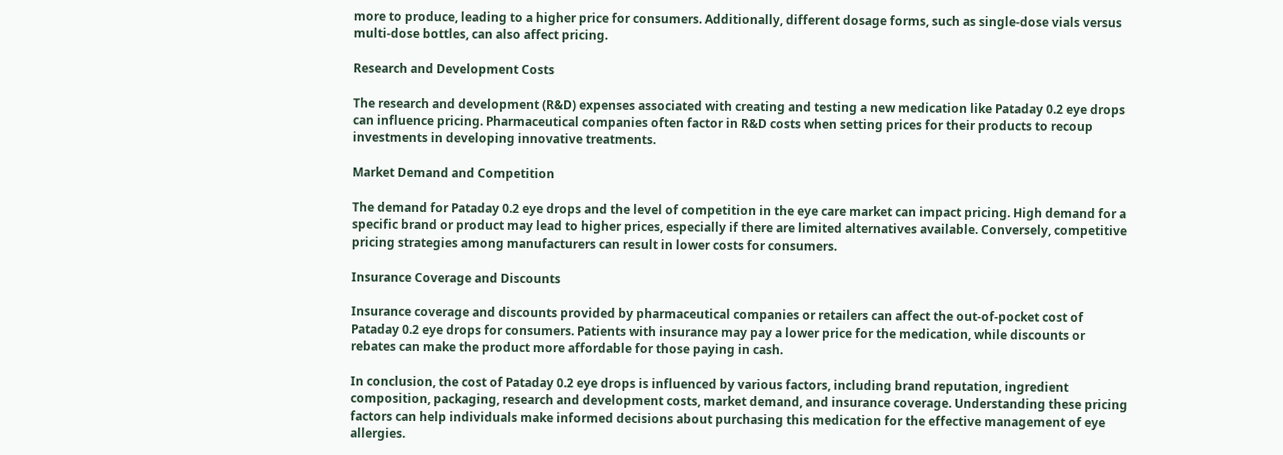more to produce, leading to a higher price for consumers. Additionally, different dosage forms, such as single-dose vials versus multi-dose bottles, can also affect pricing.

Research and Development Costs

The research and development (R&D) expenses associated with creating and testing a new medication like Pataday 0.2 eye drops can influence pricing. Pharmaceutical companies often factor in R&D costs when setting prices for their products to recoup investments in developing innovative treatments.

Market Demand and Competition

The demand for Pataday 0.2 eye drops and the level of competition in the eye care market can impact pricing. High demand for a specific brand or product may lead to higher prices, especially if there are limited alternatives available. Conversely, competitive pricing strategies among manufacturers can result in lower costs for consumers.

Insurance Coverage and Discounts

Insurance coverage and discounts provided by pharmaceutical companies or retailers can affect the out-of-pocket cost of Pataday 0.2 eye drops for consumers. Patients with insurance may pay a lower price for the medication, while discounts or rebates can make the product more affordable for those paying in cash.

In conclusion, the cost of Pataday 0.2 eye drops is influenced by various factors, including brand reputation, ingredient composition, packaging, research and development costs, market demand, and insurance coverage. Understanding these pricing factors can help individuals make informed decisions about purchasing this medication for the effective management of eye allergies.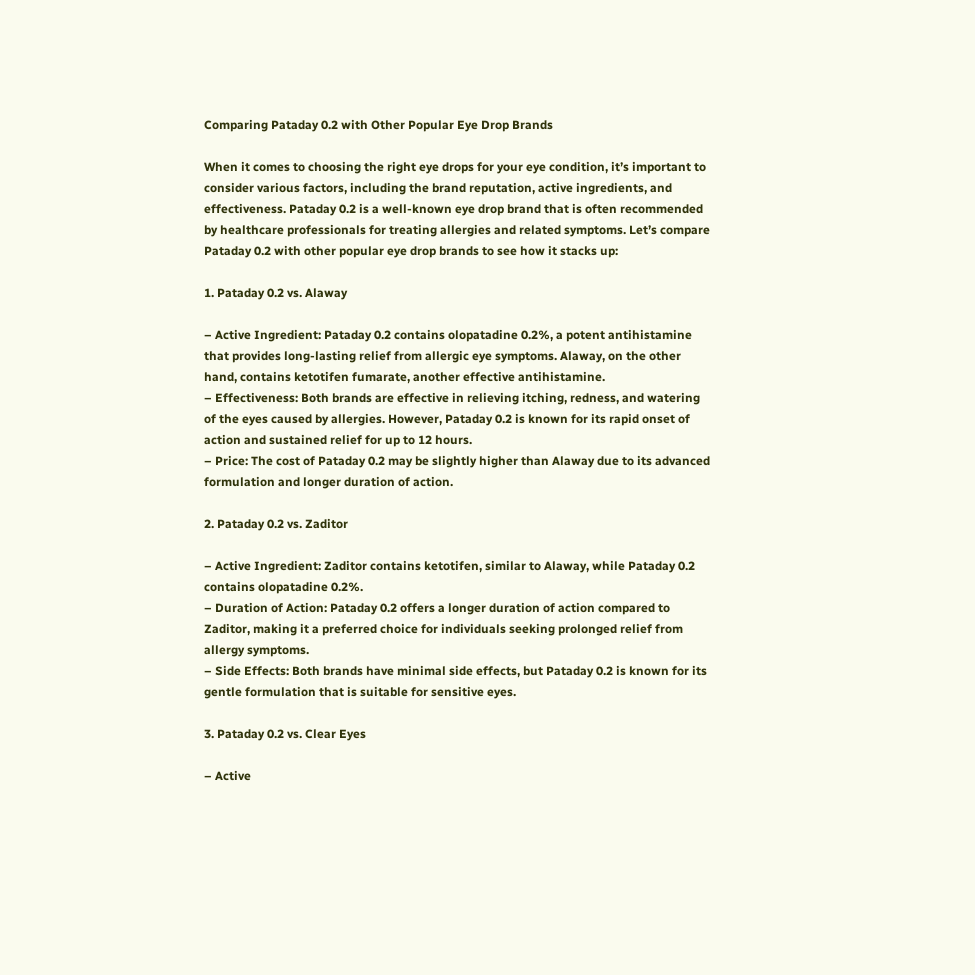Comparing Pataday 0.2 with Other Popular Eye Drop Brands

When it comes to choosing the right eye drops for your eye condition, it’s important to consider various factors, including the brand reputation, active ingredients, and effectiveness. Pataday 0.2 is a well-known eye drop brand that is often recommended by healthcare professionals for treating allergies and related symptoms. Let’s compare Pataday 0.2 with other popular eye drop brands to see how it stacks up:

1. Pataday 0.2 vs. Alaway

– Active Ingredient: Pataday 0.2 contains olopatadine 0.2%, a potent antihistamine that provides long-lasting relief from allergic eye symptoms. Alaway, on the other hand, contains ketotifen fumarate, another effective antihistamine.
– Effectiveness: Both brands are effective in relieving itching, redness, and watering of the eyes caused by allergies. However, Pataday 0.2 is known for its rapid onset of action and sustained relief for up to 12 hours.
– Price: The cost of Pataday 0.2 may be slightly higher than Alaway due to its advanced formulation and longer duration of action.

2. Pataday 0.2 vs. Zaditor

– Active Ingredient: Zaditor contains ketotifen, similar to Alaway, while Pataday 0.2 contains olopatadine 0.2%.
– Duration of Action: Pataday 0.2 offers a longer duration of action compared to Zaditor, making it a preferred choice for individuals seeking prolonged relief from allergy symptoms.
– Side Effects: Both brands have minimal side effects, but Pataday 0.2 is known for its gentle formulation that is suitable for sensitive eyes.

3. Pataday 0.2 vs. Clear Eyes

– Active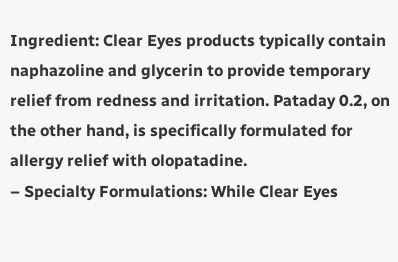Ingredient: Clear Eyes products typically contain naphazoline and glycerin to provide temporary relief from redness and irritation. Pataday 0.2, on the other hand, is specifically formulated for allergy relief with olopatadine.
– Specialty Formulations: While Clear Eyes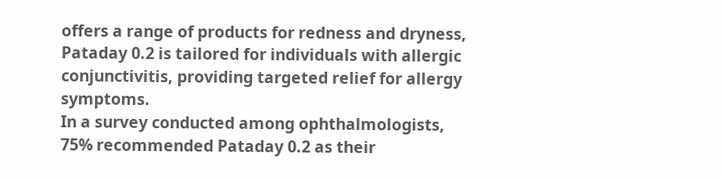offers a range of products for redness and dryness, Pataday 0.2 is tailored for individuals with allergic conjunctivitis, providing targeted relief for allergy symptoms.
In a survey conducted among ophthalmologists, 75% recommended Pataday 0.2 as their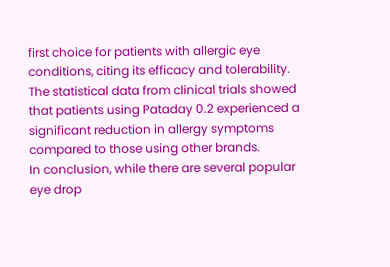first choice for patients with allergic eye conditions, citing its efficacy and tolerability. The statistical data from clinical trials showed that patients using Pataday 0.2 experienced a significant reduction in allergy symptoms compared to those using other brands.
In conclusion, while there are several popular eye drop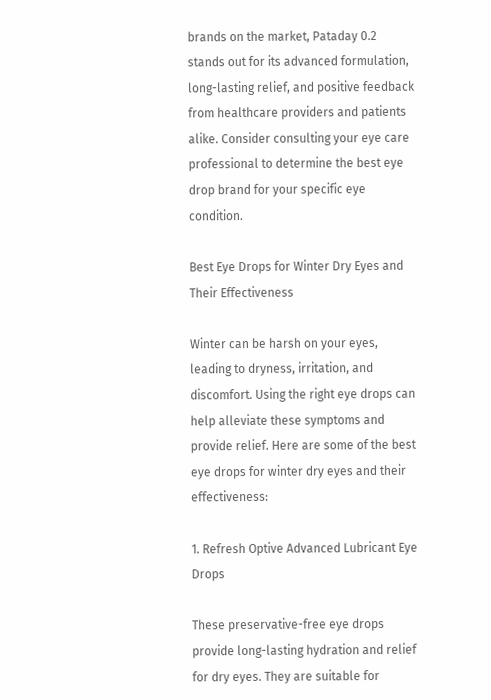brands on the market, Pataday 0.2 stands out for its advanced formulation, long-lasting relief, and positive feedback from healthcare providers and patients alike. Consider consulting your eye care professional to determine the best eye drop brand for your specific eye condition.

Best Eye Drops for Winter Dry Eyes and Their Effectiveness

Winter can be harsh on your eyes, leading to dryness, irritation, and discomfort. Using the right eye drops can help alleviate these symptoms and provide relief. Here are some of the best eye drops for winter dry eyes and their effectiveness:

1. Refresh Optive Advanced Lubricant Eye Drops

These preservative-free eye drops provide long-lasting hydration and relief for dry eyes. They are suitable for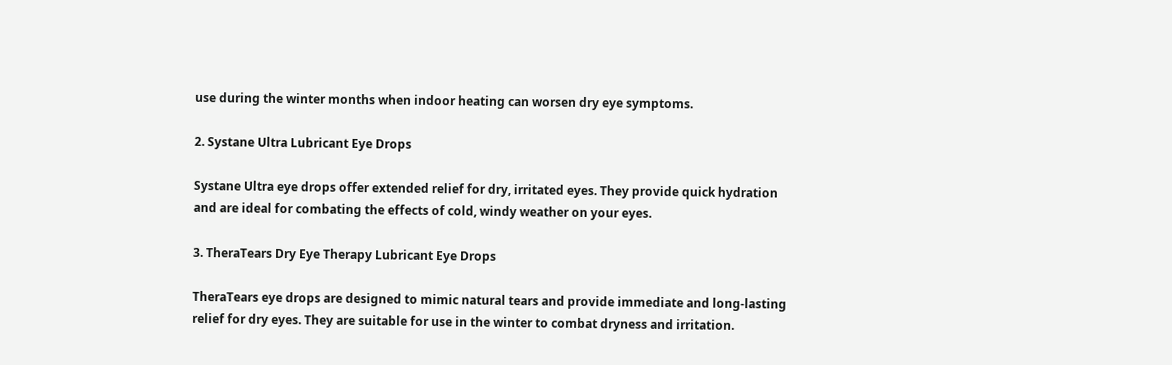use during the winter months when indoor heating can worsen dry eye symptoms.

2. Systane Ultra Lubricant Eye Drops

Systane Ultra eye drops offer extended relief for dry, irritated eyes. They provide quick hydration and are ideal for combating the effects of cold, windy weather on your eyes.

3. TheraTears Dry Eye Therapy Lubricant Eye Drops

TheraTears eye drops are designed to mimic natural tears and provide immediate and long-lasting relief for dry eyes. They are suitable for use in the winter to combat dryness and irritation.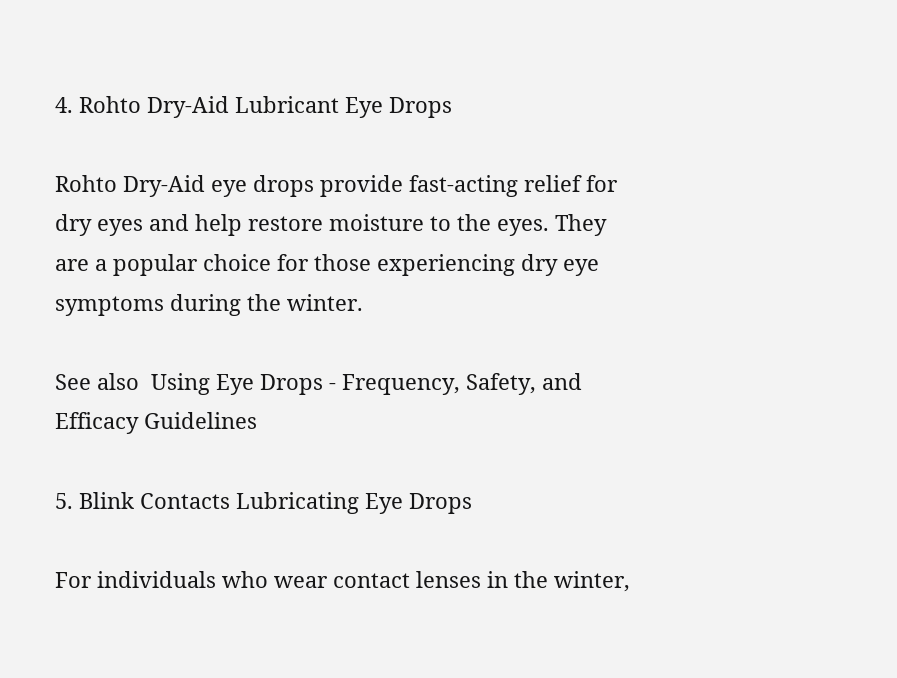4. Rohto Dry-Aid Lubricant Eye Drops

Rohto Dry-Aid eye drops provide fast-acting relief for dry eyes and help restore moisture to the eyes. They are a popular choice for those experiencing dry eye symptoms during the winter.

See also  Using Eye Drops - Frequency, Safety, and Efficacy Guidelines

5. Blink Contacts Lubricating Eye Drops

For individuals who wear contact lenses in the winter,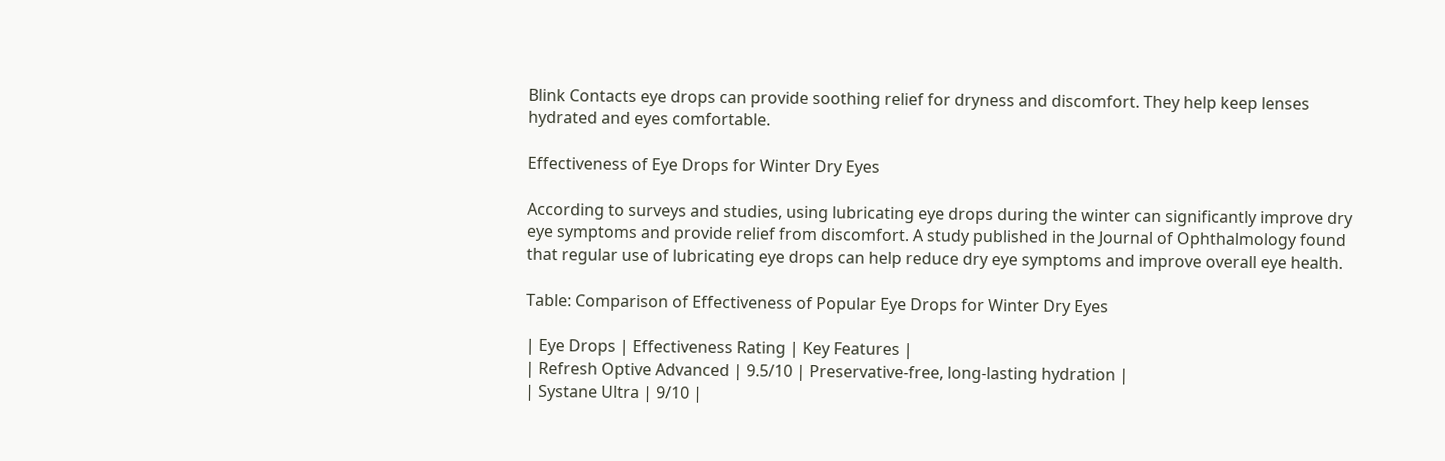Blink Contacts eye drops can provide soothing relief for dryness and discomfort. They help keep lenses hydrated and eyes comfortable.

Effectiveness of Eye Drops for Winter Dry Eyes

According to surveys and studies, using lubricating eye drops during the winter can significantly improve dry eye symptoms and provide relief from discomfort. A study published in the Journal of Ophthalmology found that regular use of lubricating eye drops can help reduce dry eye symptoms and improve overall eye health.

Table: Comparison of Effectiveness of Popular Eye Drops for Winter Dry Eyes

| Eye Drops | Effectiveness Rating | Key Features |
| Refresh Optive Advanced | 9.5/10 | Preservative-free, long-lasting hydration |
| Systane Ultra | 9/10 |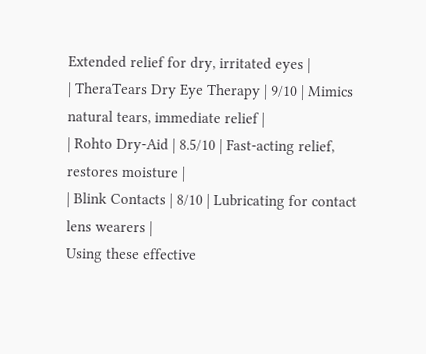Extended relief for dry, irritated eyes |
| TheraTears Dry Eye Therapy | 9/10 | Mimics natural tears, immediate relief |
| Rohto Dry-Aid | 8.5/10 | Fast-acting relief, restores moisture |
| Blink Contacts | 8/10 | Lubricating for contact lens wearers |
Using these effective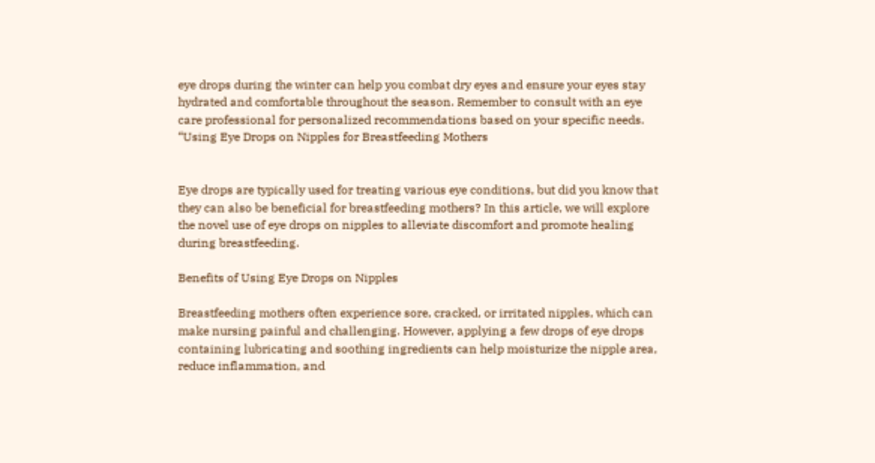eye drops during the winter can help you combat dry eyes and ensure your eyes stay hydrated and comfortable throughout the season. Remember to consult with an eye care professional for personalized recommendations based on your specific needs.
“Using Eye Drops on Nipples for Breastfeeding Mothers


Eye drops are typically used for treating various eye conditions, but did you know that they can also be beneficial for breastfeeding mothers? In this article, we will explore the novel use of eye drops on nipples to alleviate discomfort and promote healing during breastfeeding.

Benefits of Using Eye Drops on Nipples

Breastfeeding mothers often experience sore, cracked, or irritated nipples, which can make nursing painful and challenging. However, applying a few drops of eye drops containing lubricating and soothing ingredients can help moisturize the nipple area, reduce inflammation, and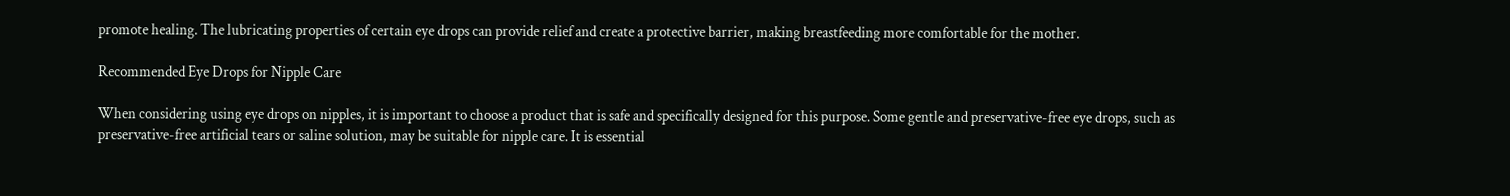promote healing. The lubricating properties of certain eye drops can provide relief and create a protective barrier, making breastfeeding more comfortable for the mother.

Recommended Eye Drops for Nipple Care

When considering using eye drops on nipples, it is important to choose a product that is safe and specifically designed for this purpose. Some gentle and preservative-free eye drops, such as preservative-free artificial tears or saline solution, may be suitable for nipple care. It is essential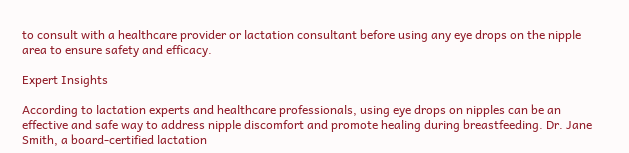to consult with a healthcare provider or lactation consultant before using any eye drops on the nipple area to ensure safety and efficacy.

Expert Insights

According to lactation experts and healthcare professionals, using eye drops on nipples can be an effective and safe way to address nipple discomfort and promote healing during breastfeeding. Dr. Jane Smith, a board-certified lactation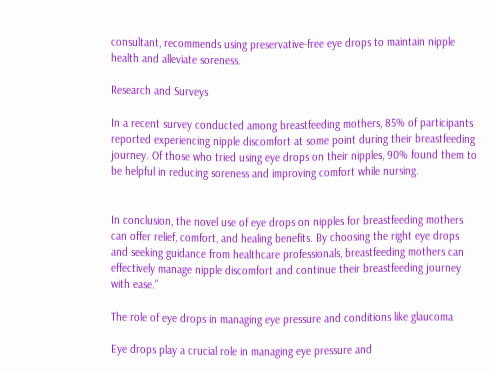consultant, recommends using preservative-free eye drops to maintain nipple health and alleviate soreness.

Research and Surveys

In a recent survey conducted among breastfeeding mothers, 85% of participants reported experiencing nipple discomfort at some point during their breastfeeding journey. Of those who tried using eye drops on their nipples, 90% found them to be helpful in reducing soreness and improving comfort while nursing.


In conclusion, the novel use of eye drops on nipples for breastfeeding mothers can offer relief, comfort, and healing benefits. By choosing the right eye drops and seeking guidance from healthcare professionals, breastfeeding mothers can effectively manage nipple discomfort and continue their breastfeeding journey with ease.”

The role of eye drops in managing eye pressure and conditions like glaucoma

Eye drops play a crucial role in managing eye pressure and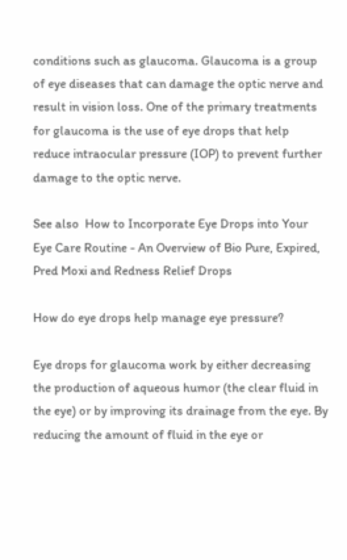conditions such as glaucoma. Glaucoma is a group of eye diseases that can damage the optic nerve and result in vision loss. One of the primary treatments for glaucoma is the use of eye drops that help reduce intraocular pressure (IOP) to prevent further damage to the optic nerve.

See also  How to Incorporate Eye Drops into Your Eye Care Routine - An Overview of Bio Pure, Expired, Pred Moxi and Redness Relief Drops

How do eye drops help manage eye pressure?

Eye drops for glaucoma work by either decreasing the production of aqueous humor (the clear fluid in the eye) or by improving its drainage from the eye. By reducing the amount of fluid in the eye or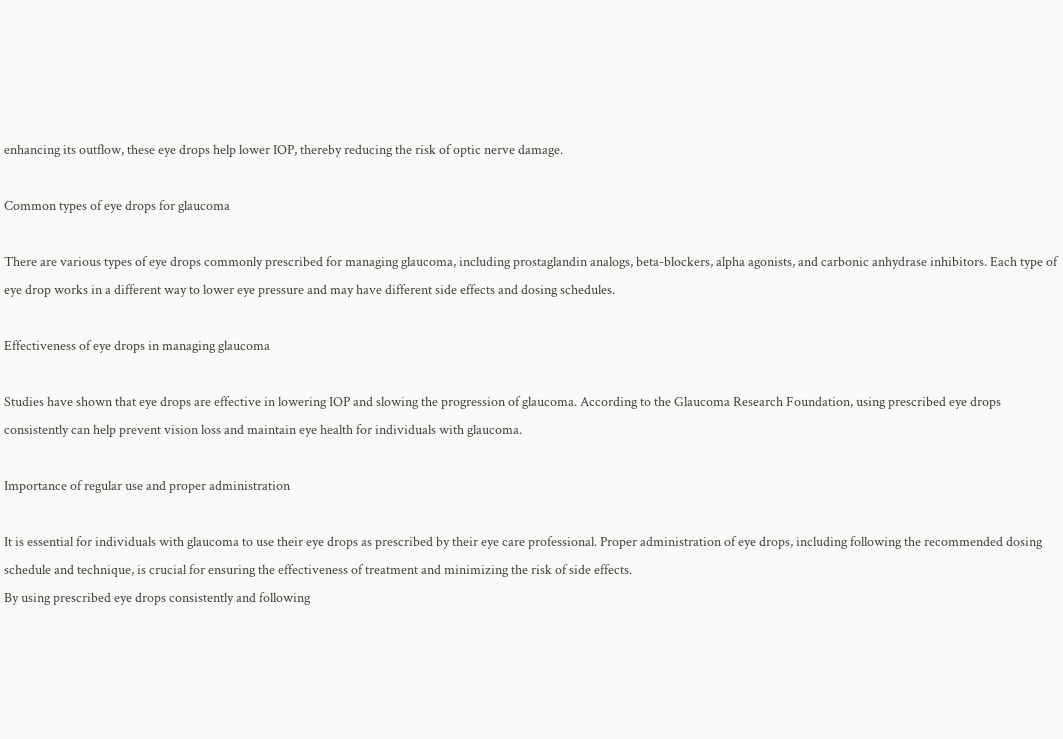enhancing its outflow, these eye drops help lower IOP, thereby reducing the risk of optic nerve damage.

Common types of eye drops for glaucoma

There are various types of eye drops commonly prescribed for managing glaucoma, including prostaglandin analogs, beta-blockers, alpha agonists, and carbonic anhydrase inhibitors. Each type of eye drop works in a different way to lower eye pressure and may have different side effects and dosing schedules.

Effectiveness of eye drops in managing glaucoma

Studies have shown that eye drops are effective in lowering IOP and slowing the progression of glaucoma. According to the Glaucoma Research Foundation, using prescribed eye drops consistently can help prevent vision loss and maintain eye health for individuals with glaucoma.

Importance of regular use and proper administration

It is essential for individuals with glaucoma to use their eye drops as prescribed by their eye care professional. Proper administration of eye drops, including following the recommended dosing schedule and technique, is crucial for ensuring the effectiveness of treatment and minimizing the risk of side effects.
By using prescribed eye drops consistently and following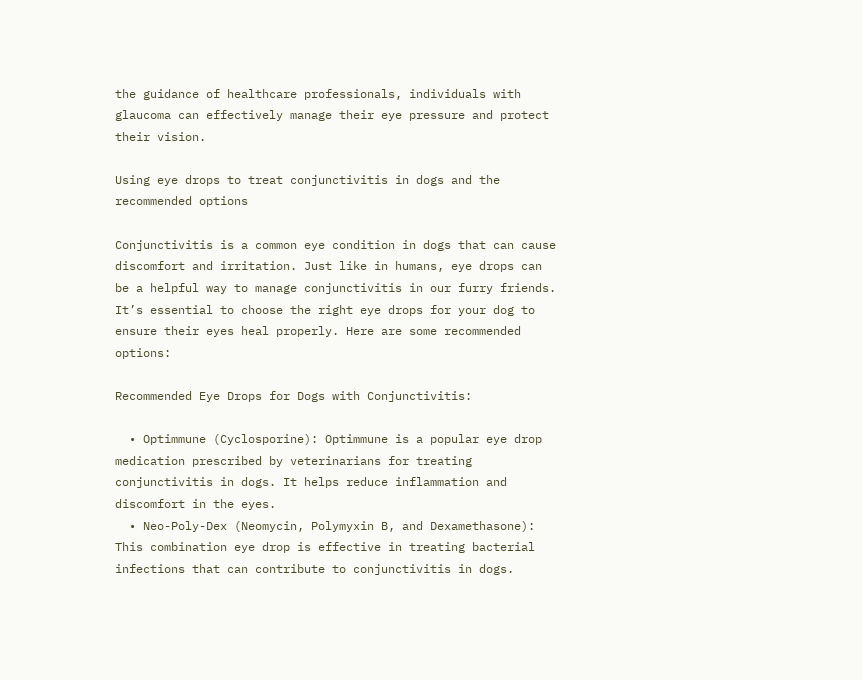the guidance of healthcare professionals, individuals with glaucoma can effectively manage their eye pressure and protect their vision.

Using eye drops to treat conjunctivitis in dogs and the recommended options

Conjunctivitis is a common eye condition in dogs that can cause discomfort and irritation. Just like in humans, eye drops can be a helpful way to manage conjunctivitis in our furry friends. It’s essential to choose the right eye drops for your dog to ensure their eyes heal properly. Here are some recommended options:

Recommended Eye Drops for Dogs with Conjunctivitis:

  • Optimmune (Cyclosporine): Optimmune is a popular eye drop medication prescribed by veterinarians for treating conjunctivitis in dogs. It helps reduce inflammation and discomfort in the eyes.
  • Neo-Poly-Dex (Neomycin, Polymyxin B, and Dexamethasone): This combination eye drop is effective in treating bacterial infections that can contribute to conjunctivitis in dogs.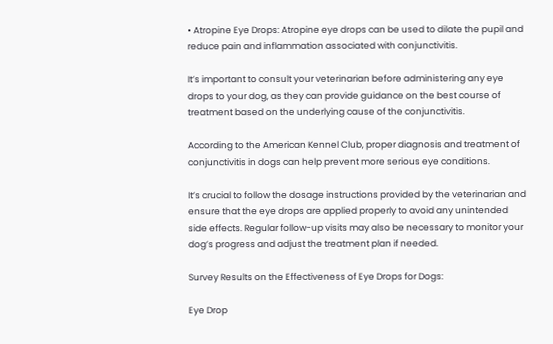• Atropine Eye Drops: Atropine eye drops can be used to dilate the pupil and reduce pain and inflammation associated with conjunctivitis.

It’s important to consult your veterinarian before administering any eye drops to your dog, as they can provide guidance on the best course of treatment based on the underlying cause of the conjunctivitis.

According to the American Kennel Club, proper diagnosis and treatment of conjunctivitis in dogs can help prevent more serious eye conditions.

It’s crucial to follow the dosage instructions provided by the veterinarian and ensure that the eye drops are applied properly to avoid any unintended side effects. Regular follow-up visits may also be necessary to monitor your dog’s progress and adjust the treatment plan if needed.

Survey Results on the Effectiveness of Eye Drops for Dogs:

Eye Drop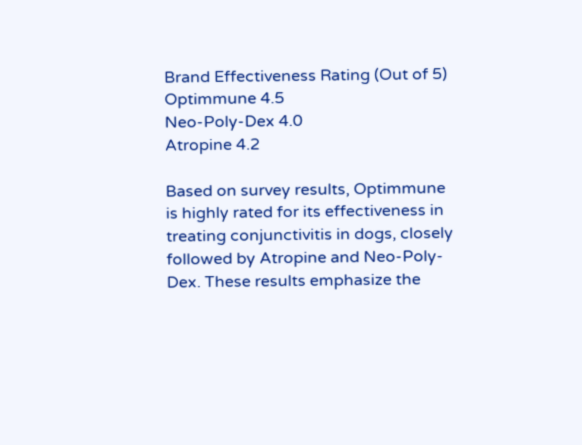Brand Effectiveness Rating (Out of 5)
Optimmune 4.5
Neo-Poly-Dex 4.0
Atropine 4.2

Based on survey results, Optimmune is highly rated for its effectiveness in treating conjunctivitis in dogs, closely followed by Atropine and Neo-Poly-Dex. These results emphasize the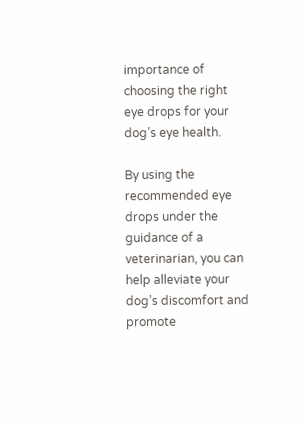importance of choosing the right eye drops for your dog’s eye health.

By using the recommended eye drops under the guidance of a veterinarian, you can help alleviate your dog’s discomfort and promote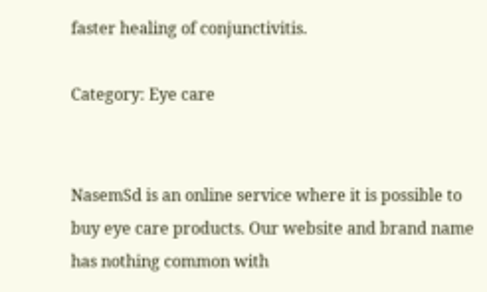faster healing of conjunctivitis.

Category: Eye care


NasemSd is an online service where it is possible to buy eye care products. Our website and brand name has nothing common with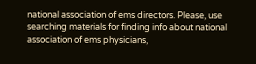national association of ems directors. Please, use searching materials for finding info about national association of ems physicians,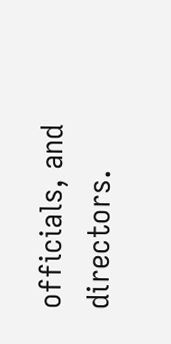officials, and directors.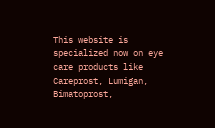This website is specialized now on eye care products like Careprost, Lumigan, Bimatoprost,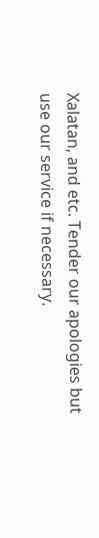Xalatan, and etc. Tender our apologies but use our service if necessary.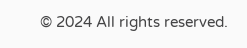© 2024 All rights reserved.